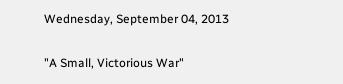Wednesday, September 04, 2013

"A Small, Victorious War"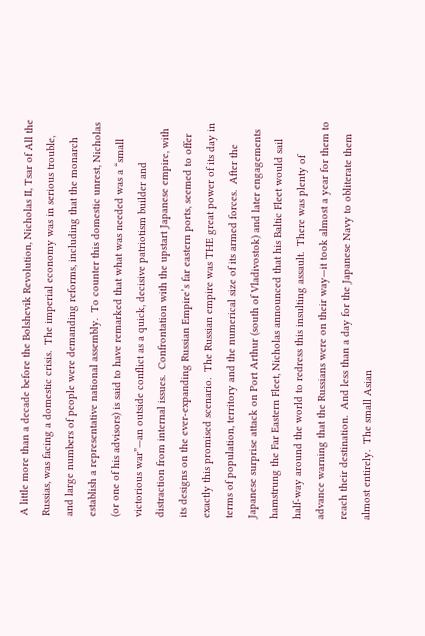A little more than a decade before the Bolshevik Revolution, Nicholas II, Tsar of All the Russias, was facing a domestic crisis.  The imperial economy was in serious trouble, and large numbers of people were demanding reforms, including that the monarch establish a representative national assembly.  To counter this domestic unrest, Nicholas (or one of his advisors) is said to have remarked that what was needed was a “small victorious war”—an outside conflict as a quick, decisive patriotism builder and distraction from internal issues.  Confrontation with the upstart Japanese empire, with its designs on the ever-expanding Russian Empire’s far eastern ports, seemed to offer exactly this promised scenario.  The Russian empire was THE great power of its day in terms of population, territory and the numerical size of its armed forces.  After the Japanese surprise attack on Port Arthur (south of Vladivostok) and later engagements hamstrung the Far Eastern Fleet, Nicholas announced that his Baltic Fleet would sail half-way around the world to redress this insulting assault.  There was plenty of advance warning that the Russians were on their way—it took almost a year for them to reach their destination.  And less than a day for the Japanese Navy to obliterate them almost entirely.  The small Asian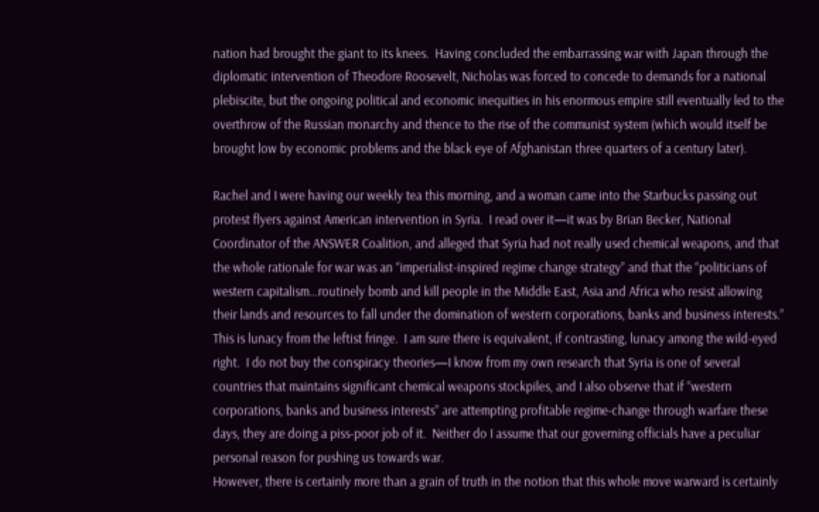nation had brought the giant to its knees.  Having concluded the embarrassing war with Japan through the diplomatic intervention of Theodore Roosevelt, Nicholas was forced to concede to demands for a national plebiscite, but the ongoing political and economic inequities in his enormous empire still eventually led to the overthrow of the Russian monarchy and thence to the rise of the communist system (which would itself be brought low by economic problems and the black eye of Afghanistan three quarters of a century later).

Rachel and I were having our weekly tea this morning, and a woman came into the Starbucks passing out protest flyers against American intervention in Syria.  I read over it—it was by Brian Becker, National Coordinator of the ANSWER Coalition, and alleged that Syria had not really used chemical weapons, and that the whole rationale for war was an “imperialist-inspired regime change strategy” and that the “politicians of western capitalism…routinely bomb and kill people in the Middle East, Asia and Africa who resist allowing their lands and resources to fall under the domination of western corporations, banks and business interests.”  This is lunacy from the leftist fringe.  I am sure there is equivalent, if contrasting, lunacy among the wild-eyed right.  I do not buy the conspiracy theories—I know from my own research that Syria is one of several countries that maintains significant chemical weapons stockpiles, and I also observe that if “western corporations, banks and business interests” are attempting profitable regime-change through warfare these days, they are doing a piss-poor job of it.  Neither do I assume that our governing officials have a peculiar personal reason for pushing us towards war.
However, there is certainly more than a grain of truth in the notion that this whole move warward is certainly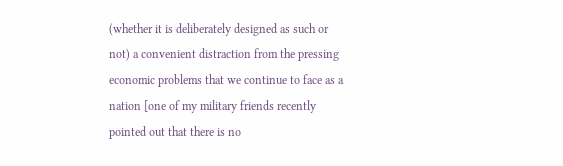(whether it is deliberately designed as such or not) a convenient distraction from the pressing economic problems that we continue to face as a nation [one of my military friends recently pointed out that there is no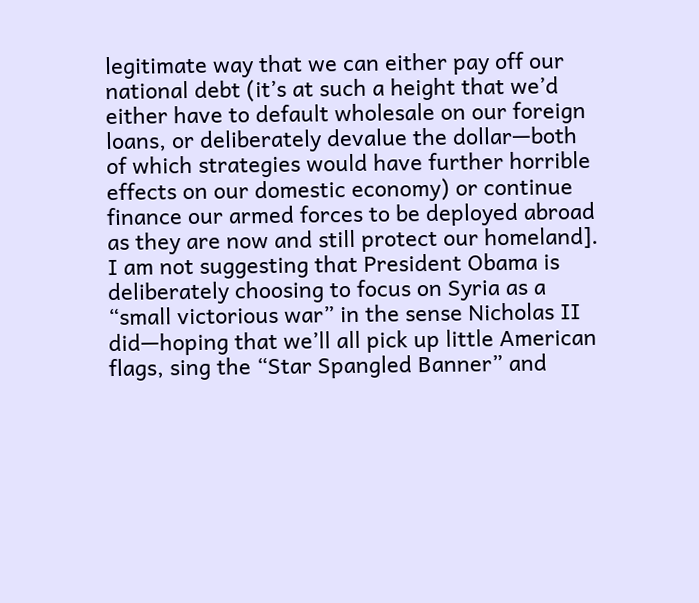legitimate way that we can either pay off our national debt (it’s at such a height that we’d either have to default wholesale on our foreign loans, or deliberately devalue the dollar—both of which strategies would have further horrible effects on our domestic economy) or continue finance our armed forces to be deployed abroad as they are now and still protect our homeland].  I am not suggesting that President Obama is deliberately choosing to focus on Syria as a “small victorious war” in the sense Nicholas II did—hoping that we’ll all pick up little American flags, sing the “Star Spangled Banner” and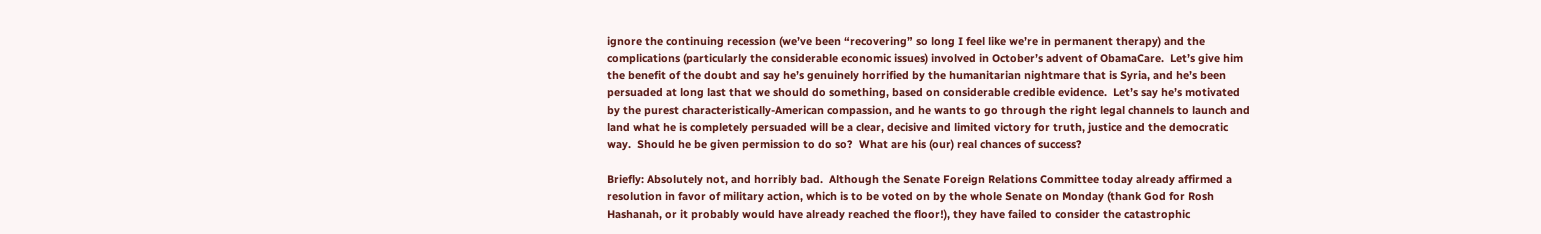ignore the continuing recession (we’ve been “recovering” so long I feel like we’re in permanent therapy) and the complications (particularly the considerable economic issues) involved in October’s advent of ObamaCare.  Let’s give him the benefit of the doubt and say he’s genuinely horrified by the humanitarian nightmare that is Syria, and he’s been persuaded at long last that we should do something, based on considerable credible evidence.  Let’s say he’s motivated by the purest characteristically-American compassion, and he wants to go through the right legal channels to launch and land what he is completely persuaded will be a clear, decisive and limited victory for truth, justice and the democratic way.  Should he be given permission to do so?  What are his (our) real chances of success?

Briefly: Absolutely not, and horribly bad.  Although the Senate Foreign Relations Committee today already affirmed a resolution in favor of military action, which is to be voted on by the whole Senate on Monday (thank God for Rosh Hashanah, or it probably would have already reached the floor!), they have failed to consider the catastrophic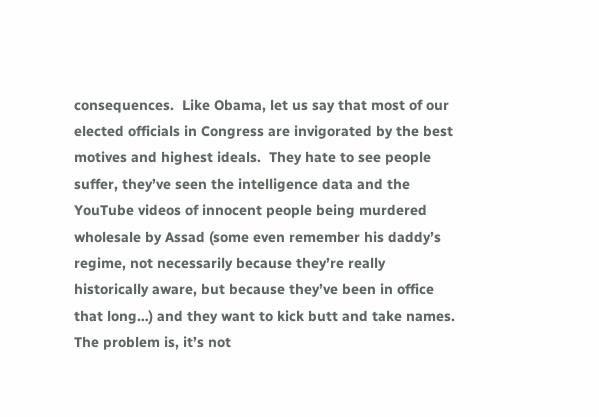consequences.  Like Obama, let us say that most of our elected officials in Congress are invigorated by the best motives and highest ideals.  They hate to see people suffer, they’ve seen the intelligence data and the YouTube videos of innocent people being murdered wholesale by Assad (some even remember his daddy’s regime, not necessarily because they’re really historically aware, but because they’ve been in office that long…) and they want to kick butt and take names.  The problem is, it’s not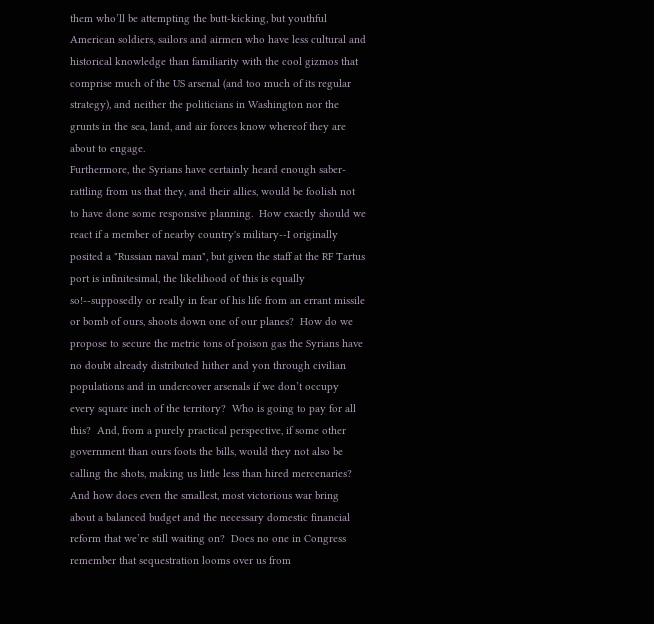them who’ll be attempting the butt-kicking, but youthful American soldiers, sailors and airmen who have less cultural and historical knowledge than familiarity with the cool gizmos that comprise much of the US arsenal (and too much of its regular strategy), and neither the politicians in Washington nor the grunts in the sea, land, and air forces know whereof they are about to engage.
Furthermore, the Syrians have certainly heard enough saber-rattling from us that they, and their allies, would be foolish not to have done some responsive planning.  How exactly should we react if a member of nearby country's military--I originally posited a "Russian naval man", but given the staff at the RF Tartus port is infinitesimal, the likelihood of this is equally so!--supposedly or really in fear of his life from an errant missile or bomb of ours, shoots down one of our planes?  How do we propose to secure the metric tons of poison gas the Syrians have no doubt already distributed hither and yon through civilian populations and in undercover arsenals if we don’t occupy every square inch of the territory?  Who is going to pay for all this?  And, from a purely practical perspective, if some other government than ours foots the bills, would they not also be calling the shots, making us little less than hired mercenaries?  And how does even the smallest, most victorious war bring about a balanced budget and the necessary domestic financial reform that we’re still waiting on?  Does no one in Congress remember that sequestration looms over us from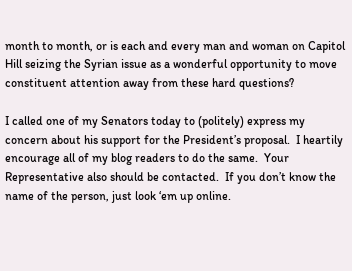month to month, or is each and every man and woman on Capitol Hill seizing the Syrian issue as a wonderful opportunity to move constituent attention away from these hard questions?

I called one of my Senators today to (politely) express my concern about his support for the President’s proposal.  I heartily encourage all of my blog readers to do the same.  Your Representative also should be contacted.  If you don’t know the name of the person, just look ‘em up online.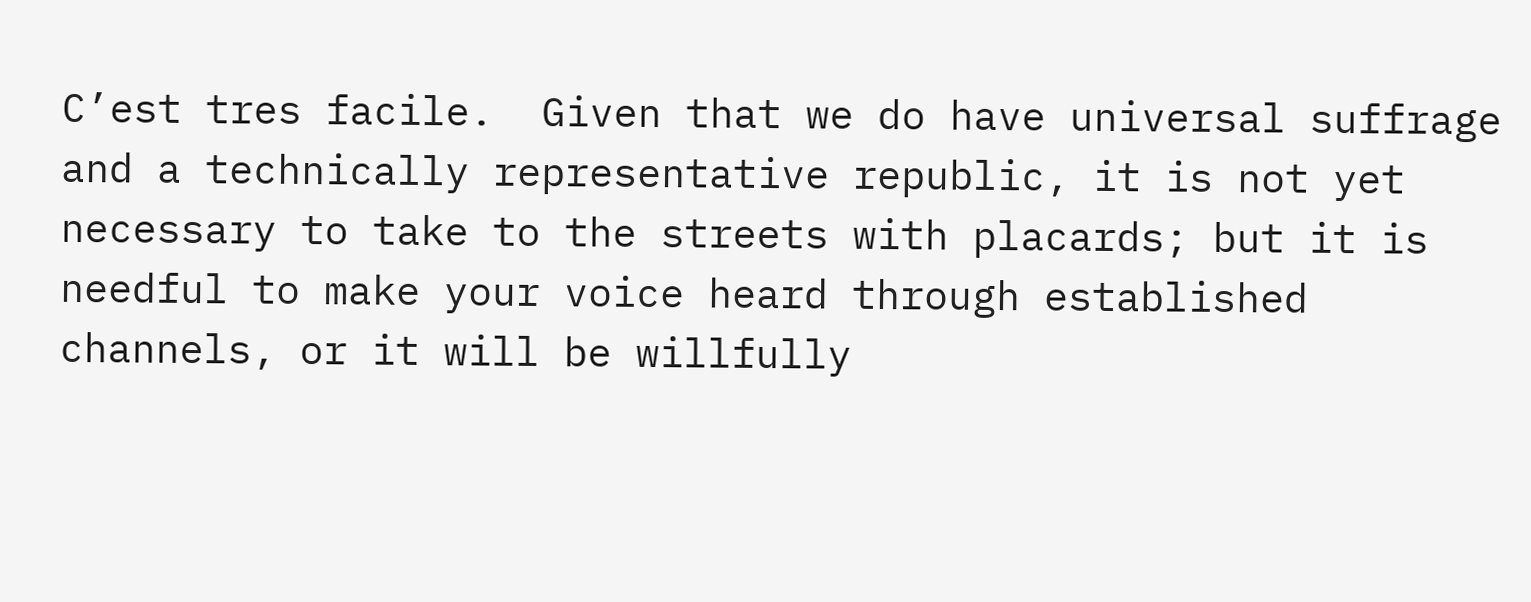C’est tres facile.  Given that we do have universal suffrage and a technically representative republic, it is not yet necessary to take to the streets with placards; but it is needful to make your voice heard through established channels, or it will be willfully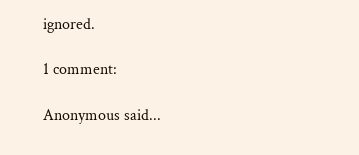ignored.

1 comment:

Anonymous said...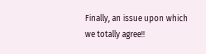Finally, an issue upon which we totally agree!!